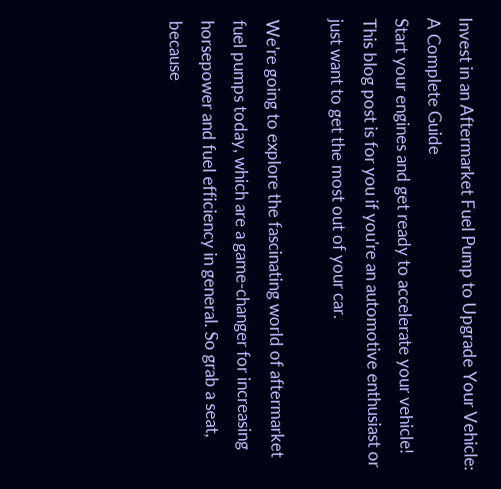Invest in an Aftermarket Fuel Pump to Upgrade Your Vehicle: A Complete Guide
Start your engines and get ready to accelerate your vehicle! This blog post is for you if you're an automotive enthusiast or just want to get the most out of your car.

We're going to explore the fascinating world of aftermarket fuel pumps today, which are a game-changer for increasing horsepower and fuel efficiency in general. So grab a seat, because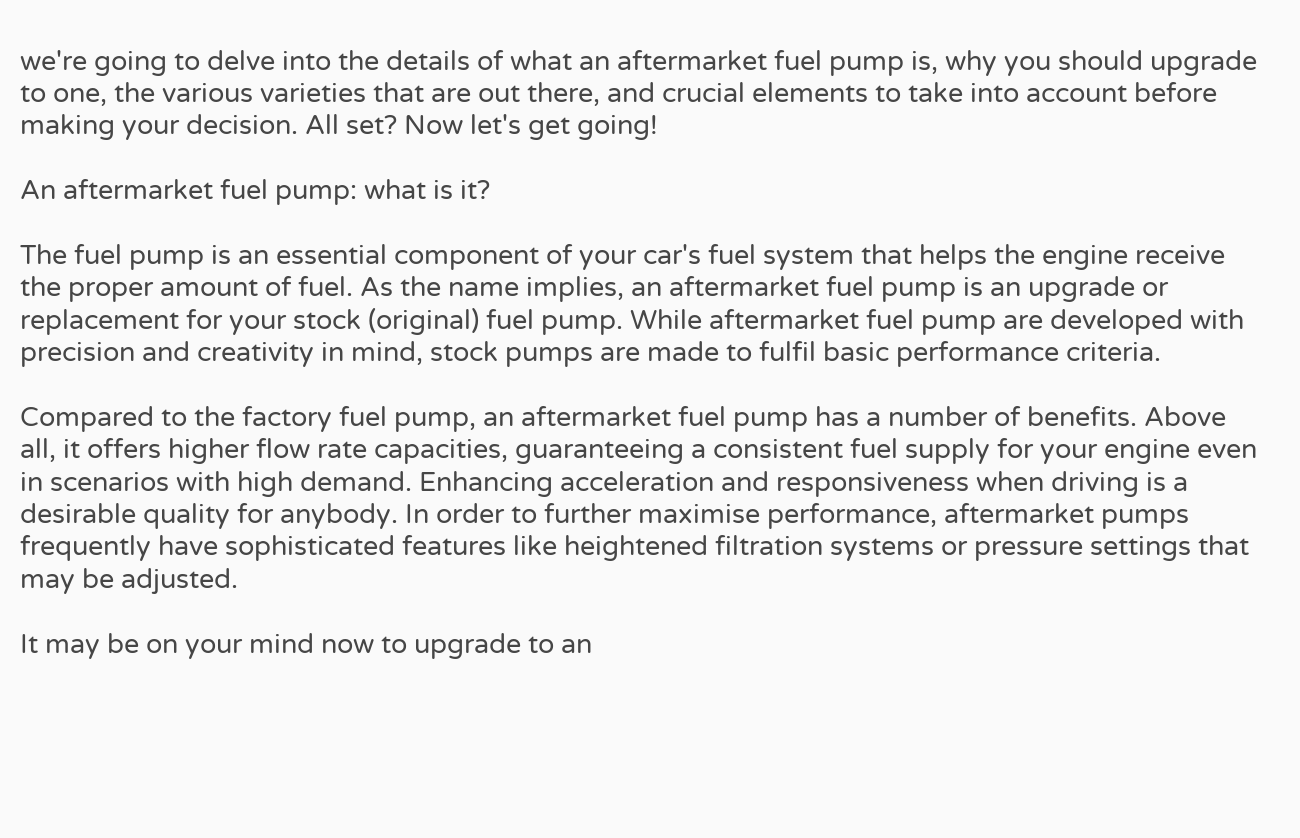we're going to delve into the details of what an aftermarket fuel pump is, why you should upgrade to one, the various varieties that are out there, and crucial elements to take into account before making your decision. All set? Now let's get going!

An aftermarket fuel pump: what is it?

The fuel pump is an essential component of your car's fuel system that helps the engine receive the proper amount of fuel. As the name implies, an aftermarket fuel pump is an upgrade or replacement for your stock (original) fuel pump. While aftermarket fuel pump are developed with precision and creativity in mind, stock pumps are made to fulfil basic performance criteria.

Compared to the factory fuel pump, an aftermarket fuel pump has a number of benefits. Above all, it offers higher flow rate capacities, guaranteeing a consistent fuel supply for your engine even in scenarios with high demand. Enhancing acceleration and responsiveness when driving is a desirable quality for anybody. In order to further maximise performance, aftermarket pumps frequently have sophisticated features like heightened filtration systems or pressure settings that may be adjusted.

It may be on your mind now to upgrade to an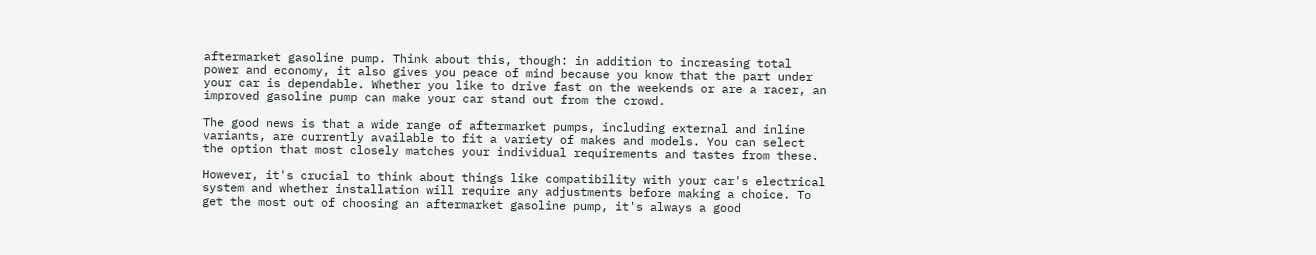aftermarket gasoline pump. Think about this, though: in addition to increasing total power and economy, it also gives you peace of mind because you know that the part under your car is dependable. Whether you like to drive fast on the weekends or are a racer, an improved gasoline pump can make your car stand out from the crowd.

The good news is that a wide range of aftermarket pumps, including external and inline variants, are currently available to fit a variety of makes and models. You can select the option that most closely matches your individual requirements and tastes from these.

However, it's crucial to think about things like compatibility with your car's electrical system and whether installation will require any adjustments before making a choice. To get the most out of choosing an aftermarket gasoline pump, it's always a good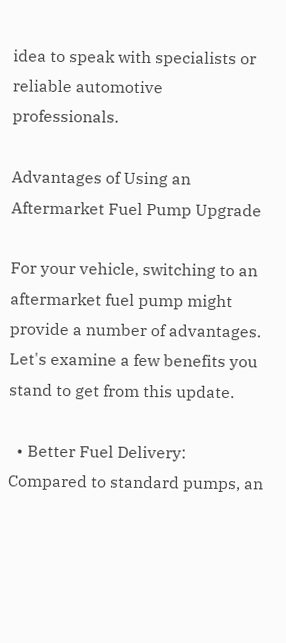idea to speak with specialists or reliable automotive professionals.

Advantages of Using an Aftermarket Fuel Pump Upgrade

For your vehicle, switching to an aftermarket fuel pump might provide a number of advantages. Let's examine a few benefits you stand to get from this update.

  • Better Fuel Delivery: Compared to standard pumps, an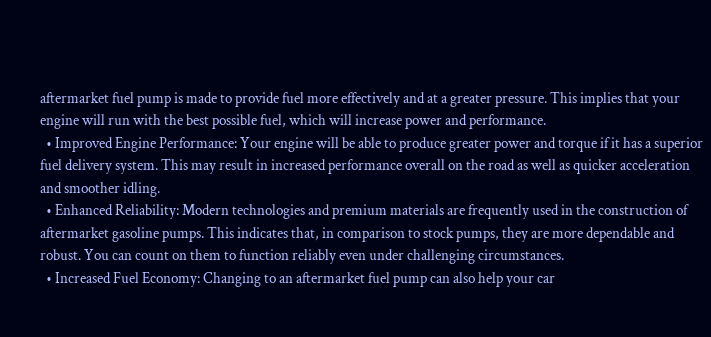aftermarket fuel pump is made to provide fuel more effectively and at a greater pressure. This implies that your engine will run with the best possible fuel, which will increase power and performance.
  • Improved Engine Performance: Your engine will be able to produce greater power and torque if it has a superior fuel delivery system. This may result in increased performance overall on the road as well as quicker acceleration and smoother idling.
  • Enhanced Reliability: Modern technologies and premium materials are frequently used in the construction of aftermarket gasoline pumps. This indicates that, in comparison to stock pumps, they are more dependable and robust. You can count on them to function reliably even under challenging circumstances.
  • Increased Fuel Economy: Changing to an aftermarket fuel pump can also help your car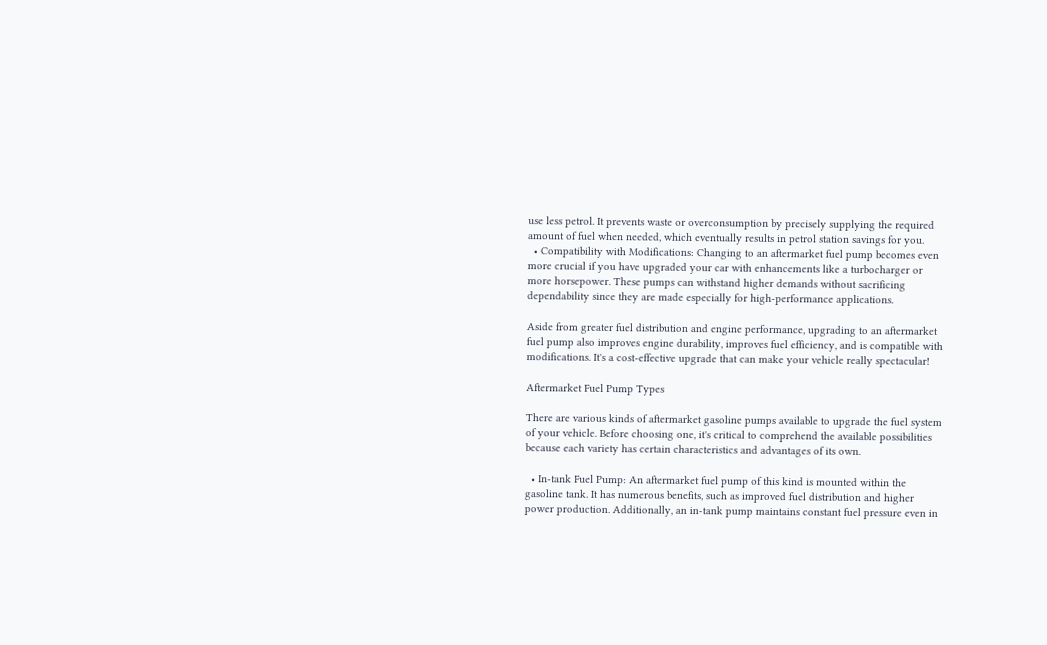use less petrol. It prevents waste or overconsumption by precisely supplying the required amount of fuel when needed, which eventually results in petrol station savings for you.
  • Compatibility with Modifications: Changing to an aftermarket fuel pump becomes even more crucial if you have upgraded your car with enhancements like a turbocharger or more horsepower. These pumps can withstand higher demands without sacrificing dependability since they are made especially for high-performance applications.

Aside from greater fuel distribution and engine performance, upgrading to an aftermarket fuel pump also improves engine durability, improves fuel efficiency, and is compatible with modifications. It's a cost-effective upgrade that can make your vehicle really spectacular!

Aftermarket Fuel Pump Types

There are various kinds of aftermarket gasoline pumps available to upgrade the fuel system of your vehicle. Before choosing one, it's critical to comprehend the available possibilities because each variety has certain characteristics and advantages of its own.

  • In-tank Fuel Pump: An aftermarket fuel pump of this kind is mounted within the gasoline tank. It has numerous benefits, such as improved fuel distribution and higher power production. Additionally, an in-tank pump maintains constant fuel pressure even in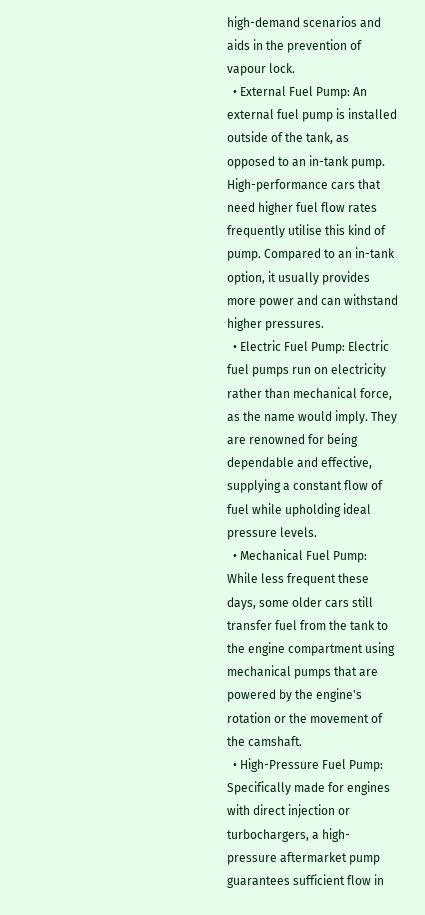high-demand scenarios and aids in the prevention of vapour lock.
  • External Fuel Pump: An external fuel pump is installed outside of the tank, as opposed to an in-tank pump. High-performance cars that need higher fuel flow rates frequently utilise this kind of pump. Compared to an in-tank option, it usually provides more power and can withstand higher pressures.
  • Electric Fuel Pump: Electric fuel pumps run on electricity rather than mechanical force, as the name would imply. They are renowned for being dependable and effective, supplying a constant flow of fuel while upholding ideal pressure levels.
  • Mechanical Fuel Pump: While less frequent these days, some older cars still transfer fuel from the tank to the engine compartment using mechanical pumps that are powered by the engine's rotation or the movement of the camshaft.
  • High-Pressure Fuel Pump: Specifically made for engines with direct injection or turbochargers, a high-pressure aftermarket pump guarantees sufficient flow in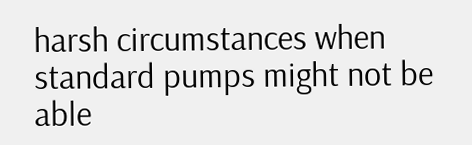harsh circumstances when standard pumps might not be able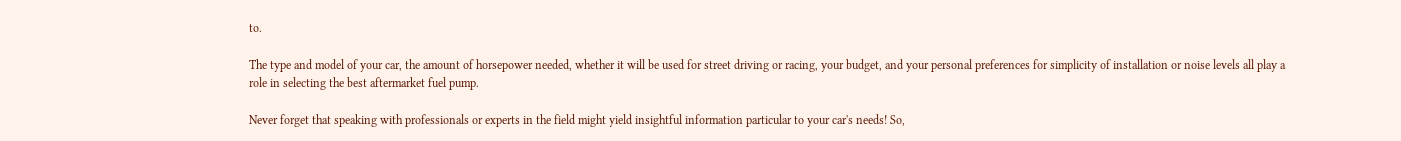to.

The type and model of your car, the amount of horsepower needed, whether it will be used for street driving or racing, your budget, and your personal preferences for simplicity of installation or noise levels all play a role in selecting the best aftermarket fuel pump.

Never forget that speaking with professionals or experts in the field might yield insightful information particular to your car's needs! So,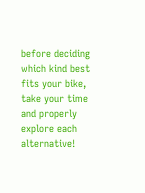before deciding which kind best fits your bike, take your time and properly explore each alternative!